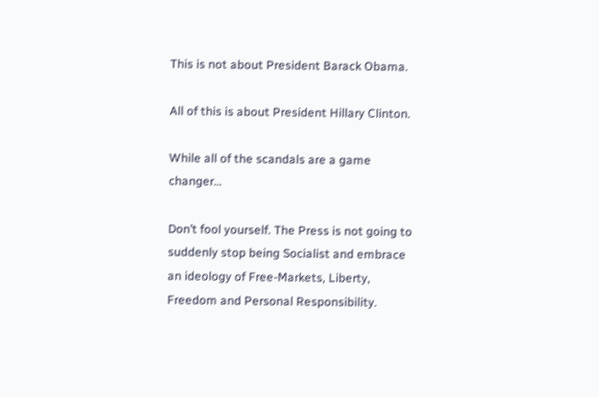This is not about President Barack Obama.

All of this is about President Hillary Clinton.

While all of the scandals are a game changer…

Don’t fool yourself. The Press is not going to suddenly stop being Socialist and embrace an ideology of Free-Markets, Liberty, Freedom and Personal Responsibility.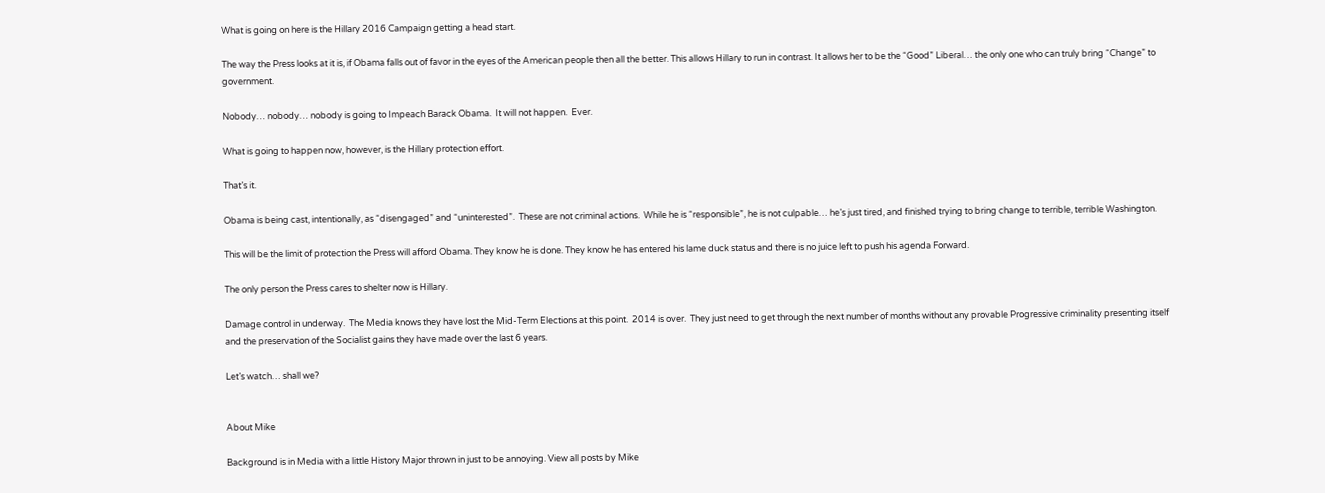What is going on here is the Hillary 2016 Campaign getting a head start.

The way the Press looks at it is, if Obama falls out of favor in the eyes of the American people then all the better. This allows Hillary to run in contrast. It allows her to be the “Good” Liberal… the only one who can truly bring “Change” to government.

Nobody… nobody… nobody is going to Impeach Barack Obama.  It will not happen.  Ever.

What is going to happen now, however, is the Hillary protection effort.

That’s it.

Obama is being cast, intentionally, as “disengaged” and “uninterested”.  These are not criminal actions.  While he is “responsible”, he is not culpable… he’s just tired, and finished trying to bring change to terrible, terrible Washington.

This will be the limit of protection the Press will afford Obama. They know he is done. They know he has entered his lame duck status and there is no juice left to push his agenda Forward.

The only person the Press cares to shelter now is Hillary.

Damage control in underway.  The Media knows they have lost the Mid-Term Elections at this point.  2014 is over.  They just need to get through the next number of months without any provable Progressive criminality presenting itself and the preservation of the Socialist gains they have made over the last 6 years.

Let’s watch… shall we?


About Mike

Background is in Media with a little History Major thrown in just to be annoying. View all posts by Mike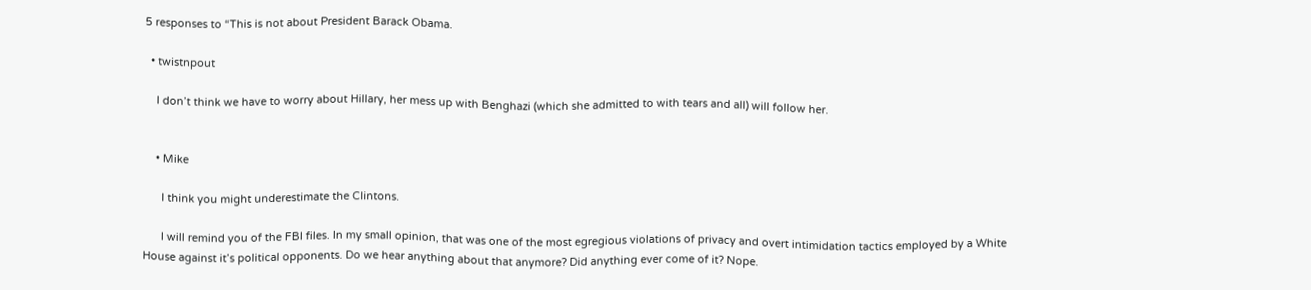5 responses to “This is not about President Barack Obama.

  • twistnpout

    I don’t think we have to worry about Hillary, her mess up with Benghazi (which she admitted to with tears and all) will follow her.


    • Mike

      I think you might underestimate the Clintons.

      I will remind you of the FBI files. In my small opinion, that was one of the most egregious violations of privacy and overt intimidation tactics employed by a White House against it’s political opponents. Do we hear anything about that anymore? Did anything ever come of it? Nope.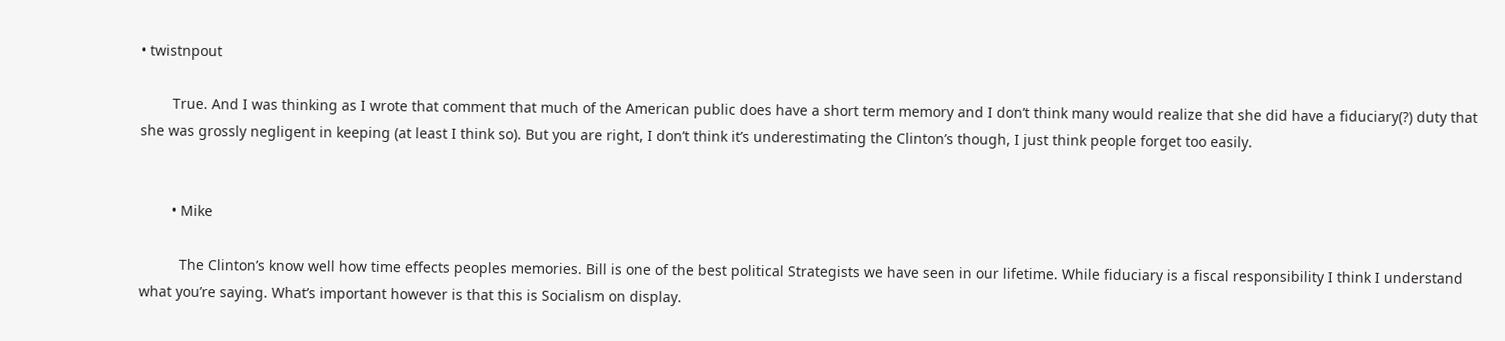• twistnpout

        True. And I was thinking as I wrote that comment that much of the American public does have a short term memory and I don’t think many would realize that she did have a fiduciary(?) duty that she was grossly negligent in keeping (at least I think so). But you are right, I don’t think it’s underestimating the Clinton’s though, I just think people forget too easily.


        • Mike

          The Clinton’s know well how time effects peoples memories. Bill is one of the best political Strategists we have seen in our lifetime. While fiduciary is a fiscal responsibility I think I understand what you’re saying. What’s important however is that this is Socialism on display.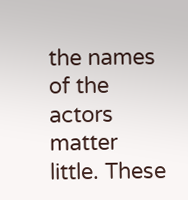the names of the actors matter little. These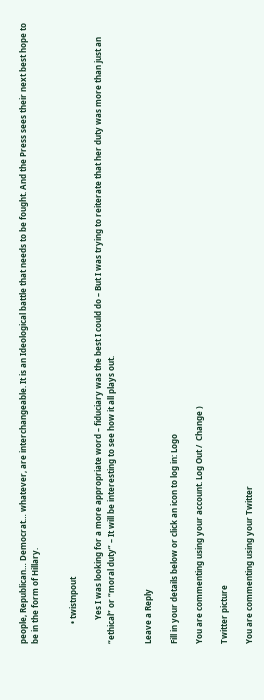people, Republican… Democrat… whatever, are interchangeable. It is an Ideological battle that needs to be fought. And the Press sees their next best hope to be in the form of Hillary.


          • twistnpout

            Yes I was looking for a more appropriate word – fiduciary was the best I could do – But I was trying to reiterate that her duty was more than just an “ethical” or “moral duty” – It will be interesting to see how it all plays out.


Leave a Reply

Fill in your details below or click an icon to log in: Logo

You are commenting using your account. Log Out /  Change )

Twitter picture

You are commenting using your Twitter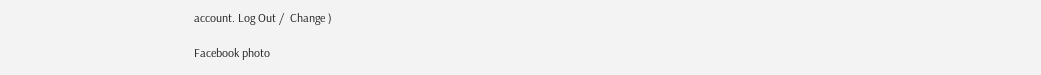account. Log Out /  Change )

Facebook photo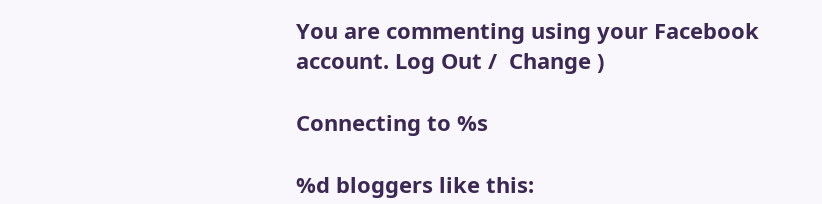You are commenting using your Facebook account. Log Out /  Change )

Connecting to %s

%d bloggers like this: